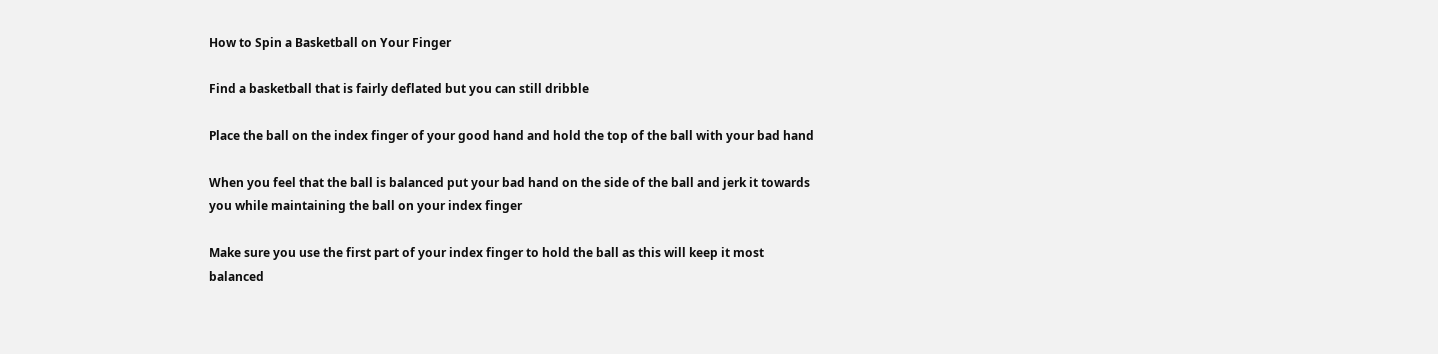How to Spin a Basketball on Your Finger

Find a basketball that is fairly deflated but you can still dribble

Place the ball on the index finger of your good hand and hold the top of the ball with your bad hand

When you feel that the ball is balanced put your bad hand on the side of the ball and jerk it towards you while maintaining the ball on your index finger

Make sure you use the first part of your index finger to hold the ball as this will keep it most balanced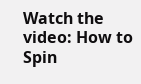Watch the video: How to Spin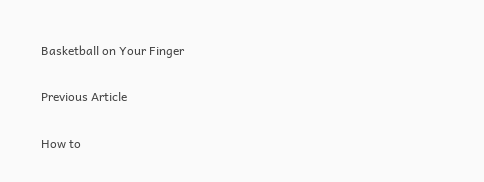Basketball on Your Finger

Previous Article

How to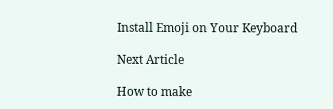Install Emoji on Your Keyboard

Next Article

How to make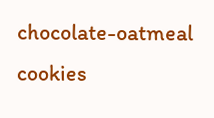chocolate-oatmeal cookies